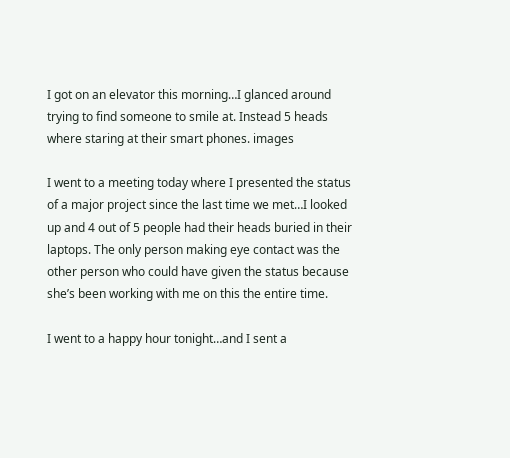I got on an elevator this morning…I glanced around trying to find someone to smile at. Instead 5 heads where staring at their smart phones. images

I went to a meeting today where I presented the status of a major project since the last time we met…I looked up and 4 out of 5 people had their heads buried in their laptops. The only person making eye contact was the other person who could have given the status because she’s been working with me on this the entire time.

I went to a happy hour tonight…and I sent a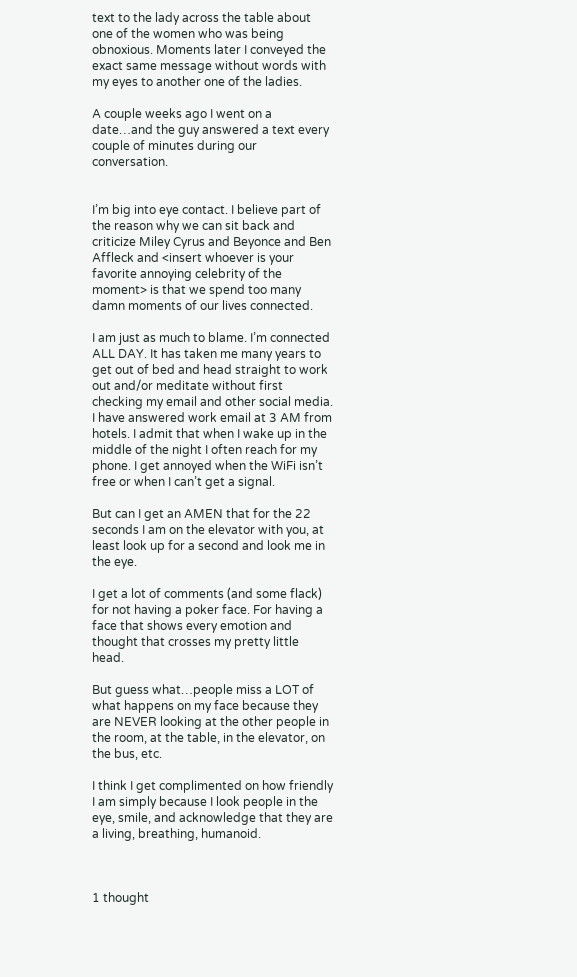text to the lady across the table about one of the women who was being obnoxious. Moments later I conveyed the exact same message without words with my eyes to another one of the ladies.

A couple weeks ago I went on a date…and the guy answered a text every couple of minutes during our conversation.


I’m big into eye contact. I believe part of the reason why we can sit back and criticize Miley Cyrus and Beyonce and Ben Affleck and <insert whoever is your favorite annoying celebrity of the moment> is that we spend too many damn moments of our lives connected.

I am just as much to blame. I’m connected ALL DAY. It has taken me many years to get out of bed and head straight to work out and/or meditate without first checking my email and other social media. I have answered work email at 3 AM from hotels. I admit that when I wake up in the middle of the night I often reach for my phone. I get annoyed when the WiFi isn’t free or when I can’t get a signal.

But can I get an AMEN that for the 22 seconds I am on the elevator with you, at least look up for a second and look me in the eye.

I get a lot of comments (and some flack) for not having a poker face. For having a face that shows every emotion and thought that crosses my pretty little head.

But guess what…people miss a LOT of what happens on my face because they are NEVER looking at the other people in the room, at the table, in the elevator, on the bus, etc.

I think I get complimented on how friendly I am simply because I look people in the eye, smile, and acknowledge that they are a living, breathing, humanoid.



1 thought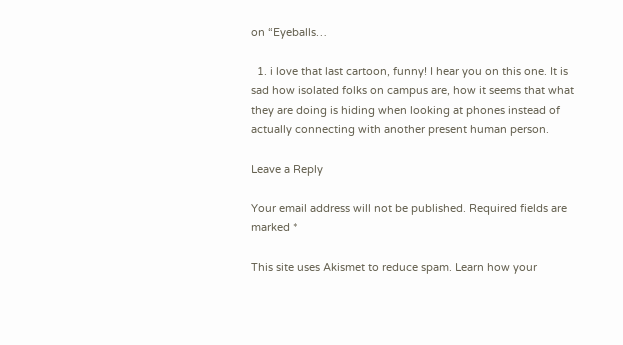on “Eyeballs…

  1. i love that last cartoon, funny! I hear you on this one. It is sad how isolated folks on campus are, how it seems that what they are doing is hiding when looking at phones instead of actually connecting with another present human person.

Leave a Reply

Your email address will not be published. Required fields are marked *

This site uses Akismet to reduce spam. Learn how your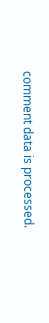comment data is processed.